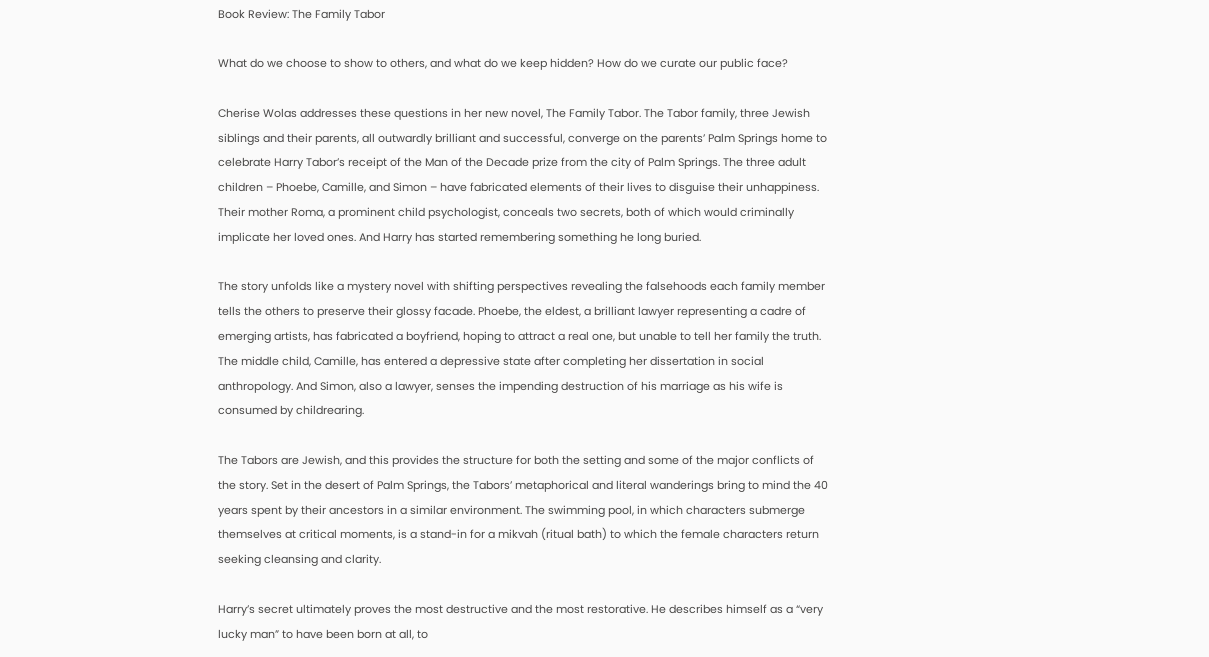Book Review: The Family Tabor

What do we choose to show to others, and what do we keep hidden? How do we curate our public face?

Cherise Wolas addresses these questions in her new novel, The Family Tabor. The Tabor family, three Jewish siblings and their parents, all outwardly brilliant and successful, converge on the parents’ Palm Springs home to celebrate Harry Tabor’s receipt of the Man of the Decade prize from the city of Palm Springs. The three adult children – Phoebe, Camille, and Simon – have fabricated elements of their lives to disguise their unhappiness. Their mother Roma, a prominent child psychologist, conceals two secrets, both of which would criminally implicate her loved ones. And Harry has started remembering something he long buried.

The story unfolds like a mystery novel with shifting perspectives revealing the falsehoods each family member tells the others to preserve their glossy facade. Phoebe, the eldest, a brilliant lawyer representing a cadre of emerging artists, has fabricated a boyfriend, hoping to attract a real one, but unable to tell her family the truth. The middle child, Camille, has entered a depressive state after completing her dissertation in social anthropology. And Simon, also a lawyer, senses the impending destruction of his marriage as his wife is consumed by childrearing.

The Tabors are Jewish, and this provides the structure for both the setting and some of the major conflicts of the story. Set in the desert of Palm Springs, the Tabors’ metaphorical and literal wanderings bring to mind the 40 years spent by their ancestors in a similar environment. The swimming pool, in which characters submerge themselves at critical moments, is a stand-in for a mikvah (ritual bath) to which the female characters return seeking cleansing and clarity.

Harry’s secret ultimately proves the most destructive and the most restorative. He describes himself as a “very lucky man” to have been born at all, to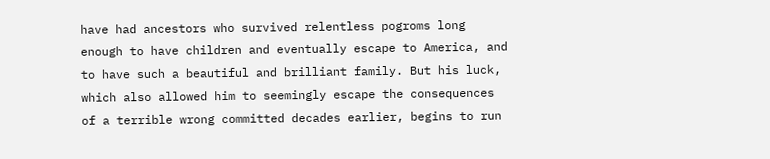have had ancestors who survived relentless pogroms long enough to have children and eventually escape to America, and to have such a beautiful and brilliant family. But his luck, which also allowed him to seemingly escape the consequences of a terrible wrong committed decades earlier, begins to run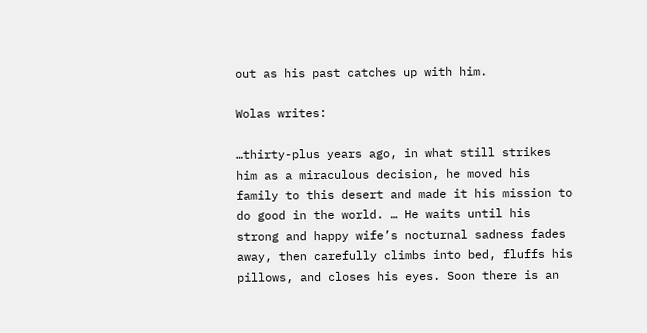out as his past catches up with him.

Wolas writes:

…thirty-plus years ago, in what still strikes him as a miraculous decision, he moved his family to this desert and made it his mission to do good in the world. … He waits until his strong and happy wife’s nocturnal sadness fades away, then carefully climbs into bed, fluffs his pillows, and closes his eyes. Soon there is an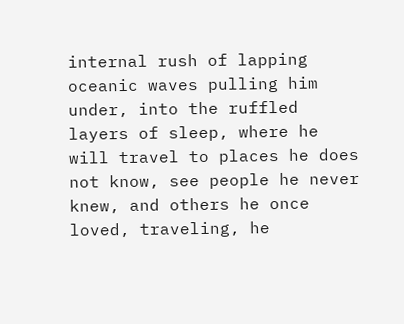internal rush of lapping oceanic waves pulling him under, into the ruffled layers of sleep, where he will travel to places he does not know, see people he never knew, and others he once loved, traveling, he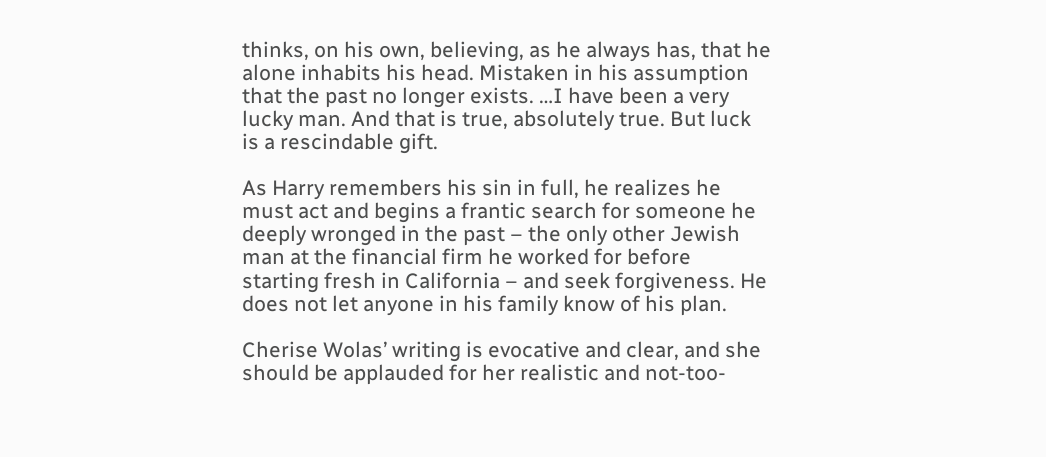thinks, on his own, believing, as he always has, that he alone inhabits his head. Mistaken in his assumption that the past no longer exists. …I have been a very lucky man. And that is true, absolutely true. But luck is a rescindable gift.

As Harry remembers his sin in full, he realizes he must act and begins a frantic search for someone he deeply wronged in the past – the only other Jewish man at the financial firm he worked for before starting fresh in California – and seek forgiveness. He does not let anyone in his family know of his plan.

Cherise Wolas’ writing is evocative and clear, and she should be applauded for her realistic and not-too-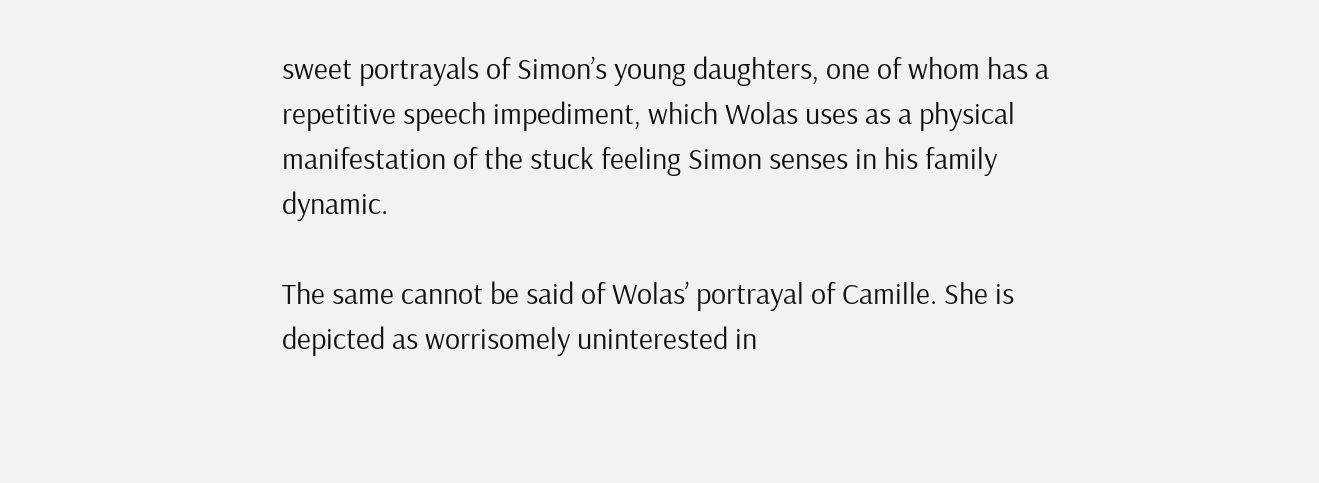sweet portrayals of Simon’s young daughters, one of whom has a repetitive speech impediment, which Wolas uses as a physical manifestation of the stuck feeling Simon senses in his family dynamic.

The same cannot be said of Wolas’ portrayal of Camille. She is depicted as worrisomely uninterested in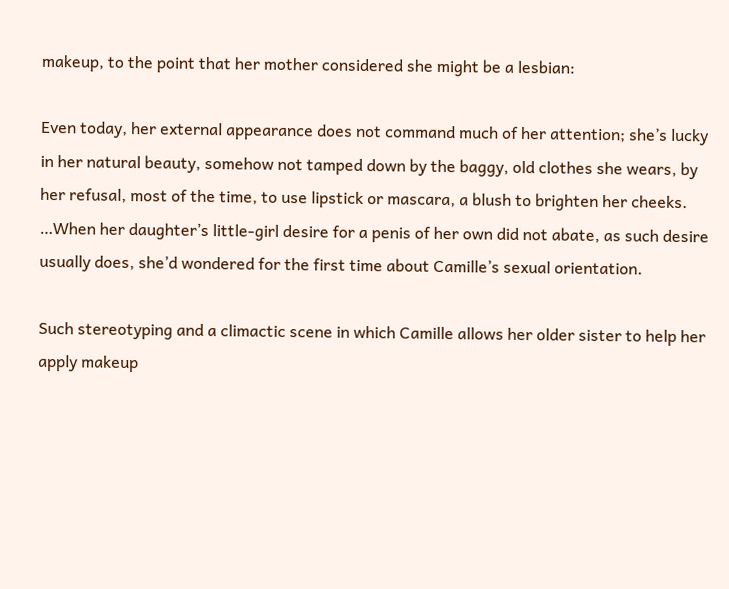makeup, to the point that her mother considered she might be a lesbian:

Even today, her external appearance does not command much of her attention; she’s lucky in her natural beauty, somehow not tamped down by the baggy, old clothes she wears, by her refusal, most of the time, to use lipstick or mascara, a blush to brighten her cheeks. …When her daughter’s little-girl desire for a penis of her own did not abate, as such desire usually does, she’d wondered for the first time about Camille’s sexual orientation.

Such stereotyping and a climactic scene in which Camille allows her older sister to help her apply makeup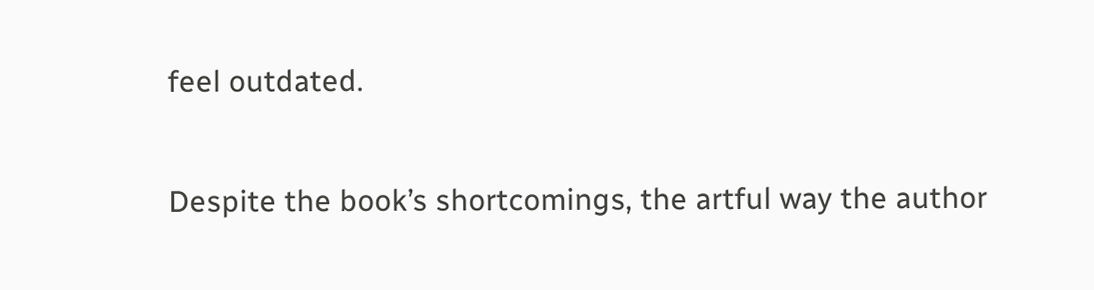feel outdated.

Despite the book’s shortcomings, the artful way the author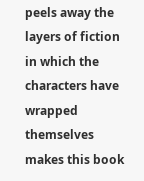peels away the layers of fiction in which the characters have wrapped themselves makes this book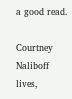a good read.

Courtney Naliboff lives,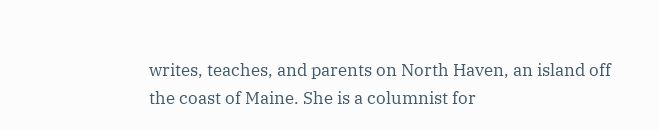writes, teaches, and parents on North Haven, an island off the coast of Maine. She is a columnist for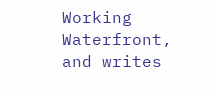Working Waterfront, and writes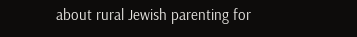about rural Jewish parenting for